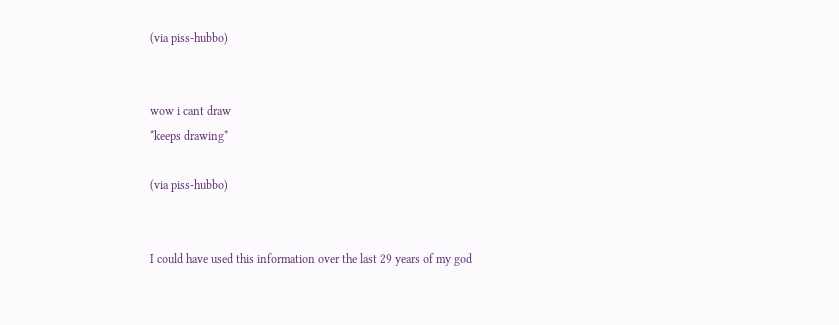(via piss-hubbo)


wow i cant draw
*keeps drawing*

(via piss-hubbo)


I could have used this information over the last 29 years of my god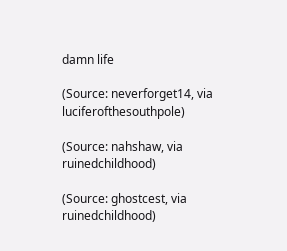damn life

(Source: neverforget14, via luciferofthesouthpole)

(Source: nahshaw, via ruinedchildhood)

(Source: ghostcest, via ruinedchildhood)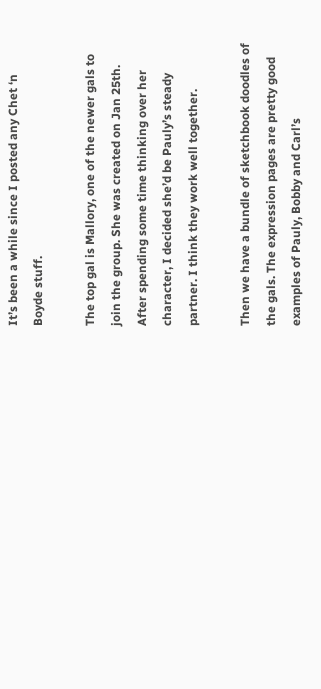It’s been a while since I posted any Chet ‘n Boyde stuff.

The top gal is Mallory, one of the newer gals to join the group. She was created on Jan 25th. After spending some time thinking over her character, I decided she’d be Pauly’s steady partner. I think they work well together.

Then we have a bundle of sketchbook doodles of the gals. The expression pages are pretty good examples of Pauly, Bobby and Carl’s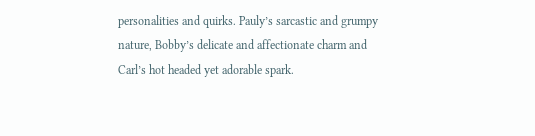personalities and quirks. Pauly’s sarcastic and grumpy nature, Bobby’s delicate and affectionate charm and Carl’s hot headed yet adorable spark.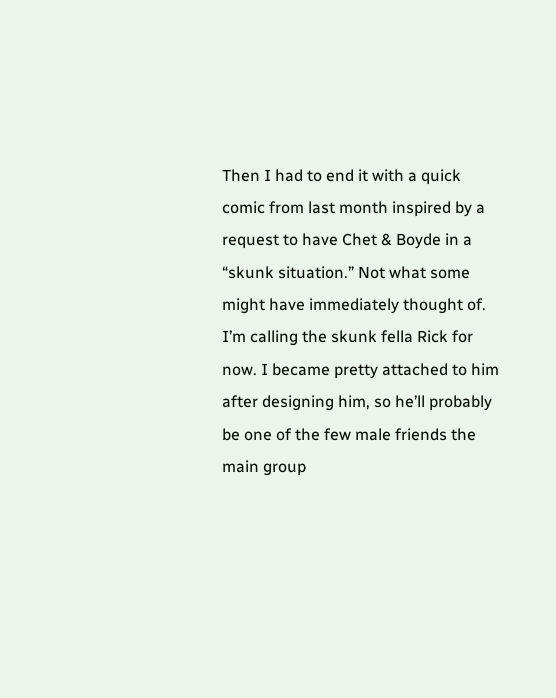Then I had to end it with a quick comic from last month inspired by a request to have Chet & Boyde in a “skunk situation.” Not what some might have immediately thought of. I’m calling the skunk fella Rick for now. I became pretty attached to him after designing him, so he’ll probably be one of the few male friends the main group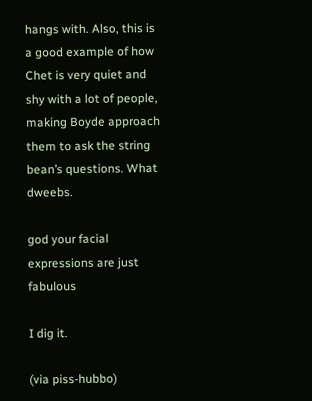hangs with. Also, this is a good example of how Chet is very quiet and shy with a lot of people, making Boyde approach them to ask the string bean’s questions. What dweebs.

god your facial expressions are just fabulous

I dig it.

(via piss-hubbo)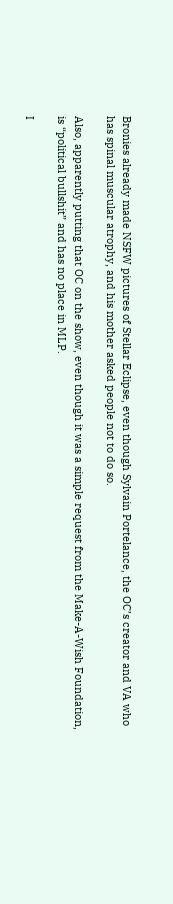Bronies already made NSFW pictures of Stellar Eclipse, even though Sylvain Portelance, the OC’s creator and VA who has spinal muscular atrophy, and his mother asked people not to do so.

Also, apparently putting that OC on the show, even though it was a simple request from the Make-A-Wish Foundation, is “political bullshit” and has no place in MLP.

I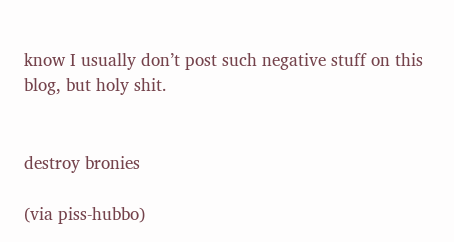know I usually don’t post such negative stuff on this blog, but holy shit.


destroy bronies

(via piss-hubbo)